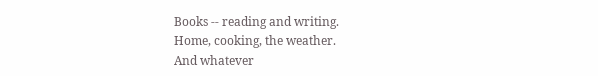Books -- reading and writing.
Home, cooking, the weather.
And whatever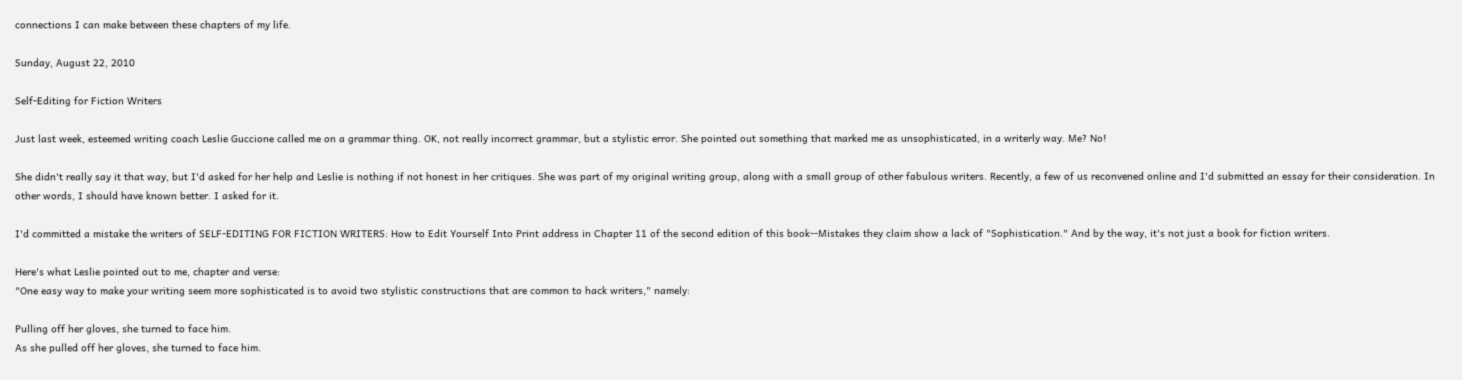connections I can make between these chapters of my life.

Sunday, August 22, 2010

Self-Editing for Fiction Writers

Just last week, esteemed writing coach Leslie Guccione called me on a grammar thing. OK, not really incorrect grammar, but a stylistic error. She pointed out something that marked me as unsophisticated, in a writerly way. Me? No!

She didn't really say it that way, but I'd asked for her help and Leslie is nothing if not honest in her critiques. She was part of my original writing group, along with a small group of other fabulous writers. Recently, a few of us reconvened online and I'd submitted an essay for their consideration. In other words, I should have known better. I asked for it.

I'd committed a mistake the writers of SELF-EDITING FOR FICTION WRITERS: How to Edit Yourself Into Print address in Chapter 11 of the second edition of this book--Mistakes they claim show a lack of "Sophistication." And by the way, it's not just a book for fiction writers.

Here's what Leslie pointed out to me, chapter and verse:
"One easy way to make your writing seem more sophisticated is to avoid two stylistic constructions that are common to hack writers," namely:

Pulling off her gloves, she turned to face him.
As she pulled off her gloves, she turned to face him.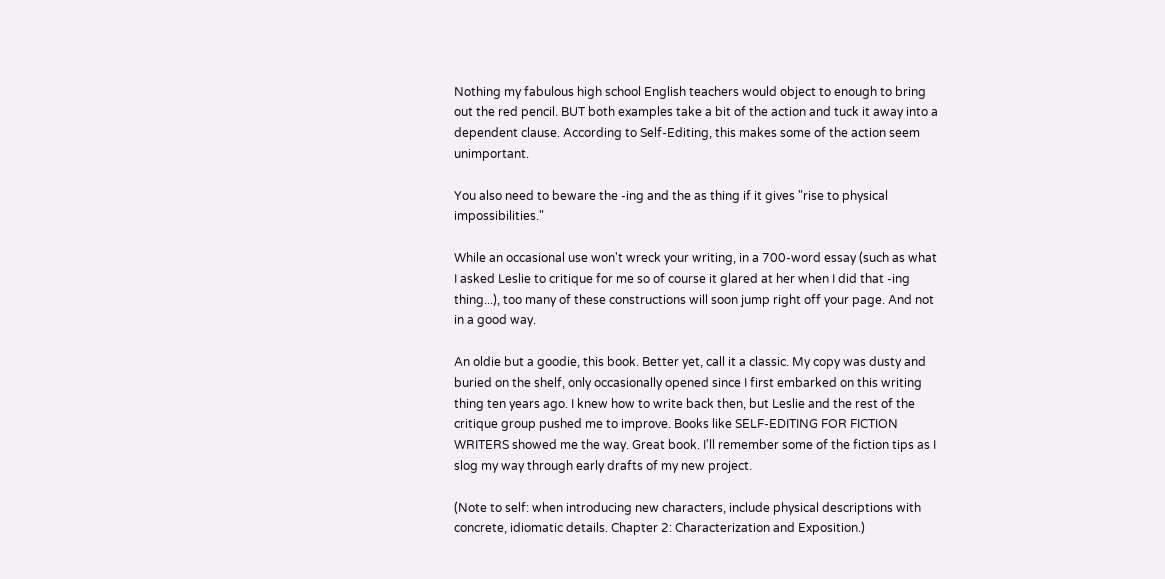Nothing my fabulous high school English teachers would object to enough to bring out the red pencil. BUT both examples take a bit of the action and tuck it away into a dependent clause. According to Self-Editing, this makes some of the action seem unimportant.

You also need to beware the -ing and the as thing if it gives "rise to physical impossibilities."

While an occasional use won't wreck your writing, in a 700-word essay (such as what I asked Leslie to critique for me so of course it glared at her when I did that -ing thing...), too many of these constructions will soon jump right off your page. And not in a good way.

An oldie but a goodie, this book. Better yet, call it a classic. My copy was dusty and buried on the shelf, only occasionally opened since I first embarked on this writing thing ten years ago. I knew how to write back then, but Leslie and the rest of the critique group pushed me to improve. Books like SELF-EDITING FOR FICTION WRITERS showed me the way. Great book. I'll remember some of the fiction tips as I slog my way through early drafts of my new project.

(Note to self: when introducing new characters, include physical descriptions with concrete, idiomatic details. Chapter 2: Characterization and Exposition.)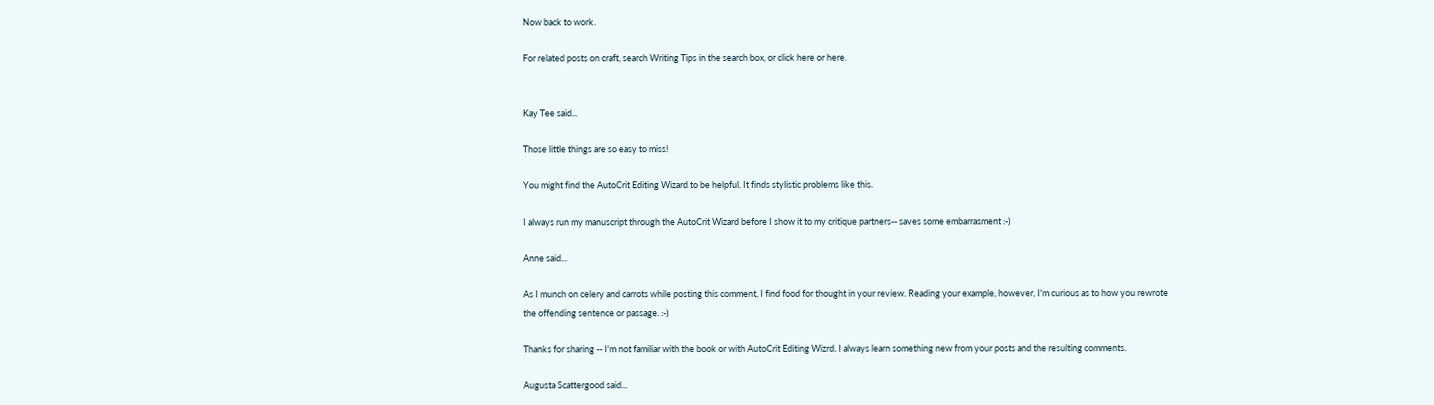Now back to work.

For related posts on craft, search Writing Tips in the search box, or click here or here.


Kay Tee said...

Those little things are so easy to miss!

You might find the AutoCrit Editing Wizard to be helpful. It finds stylistic problems like this.

I always run my manuscript through the AutoCrit Wizard before I show it to my critique partners-- saves some embarrasment :-)

Anne said...

As I munch on celery and carrots while posting this comment, I find food for thought in your review. Reading your example, however, I'm curious as to how you rewrote the offending sentence or passage. :-)

Thanks for sharing -- I'm not familiar with the book or with AutoCrit Editing Wizrd. I always learn something new from your posts and the resulting comments.

Augusta Scattergood said...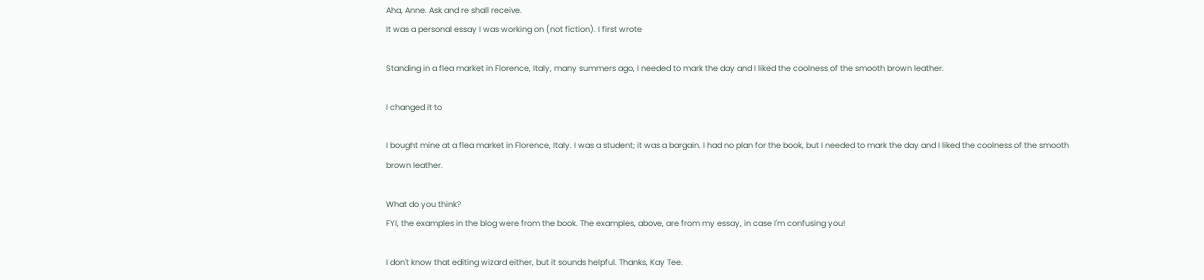Aha, Anne. Ask and re shall receive.
It was a personal essay I was working on (not fiction). I first wrote

Standing in a flea market in Florence, Italy, many summers ago, I needed to mark the day and I liked the coolness of the smooth brown leather.

I changed it to

I bought mine at a flea market in Florence, Italy. I was a student; it was a bargain. I had no plan for the book, but I needed to mark the day and I liked the coolness of the smooth brown leather.

What do you think?
FYI, the examples in the blog were from the book. The examples, above, are from my essay, in case I'm confusing you!

I don't know that editing wizard either, but it sounds helpful. Thanks, Kay Tee.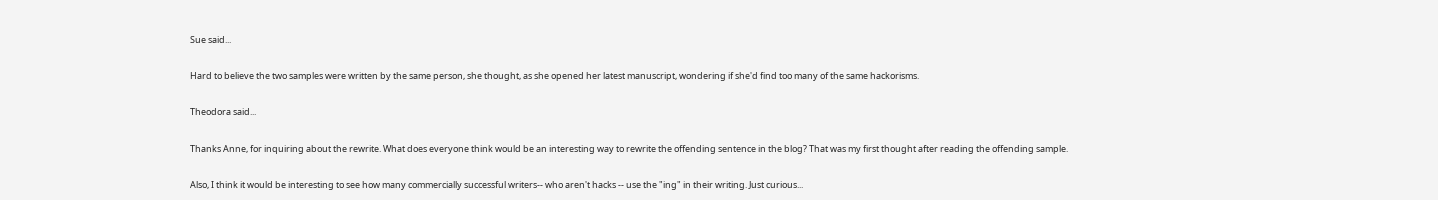Sue said...

Hard to believe the two samples were written by the same person, she thought, as she opened her latest manuscript, wondering if she'd find too many of the same hackorisms.

Theodora said...

Thanks Anne, for inquiring about the rewrite. What does everyone think would be an interesting way to rewrite the offending sentence in the blog? That was my first thought after reading the offending sample.

Also, I think it would be interesting to see how many commercially successful writers-- who aren't hacks -- use the "ing" in their writing. Just curious...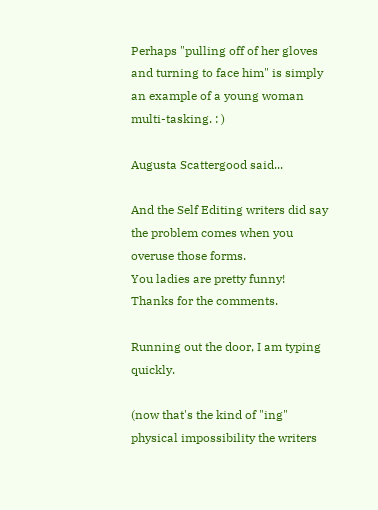Perhaps "pulling off of her gloves and turning to face him" is simply an example of a young woman multi-tasking. : )

Augusta Scattergood said...

And the Self Editing writers did say the problem comes when you overuse those forms.
You ladies are pretty funny!
Thanks for the comments.

Running out the door, I am typing quickly.

(now that's the kind of "ing" physical impossibility the writers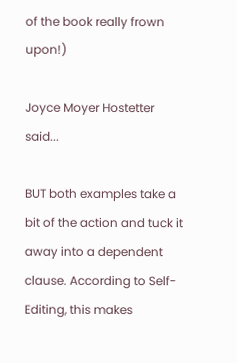of the book really frown upon!)

Joyce Moyer Hostetter said...

BUT both examples take a bit of the action and tuck it away into a dependent clause. According to Self-Editing, this makes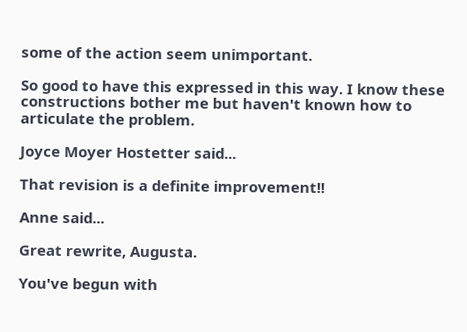some of the action seem unimportant.

So good to have this expressed in this way. I know these constructions bother me but haven't known how to articulate the problem.

Joyce Moyer Hostetter said...

That revision is a definite improvement!!

Anne said...

Great rewrite, Augusta.

You've begun with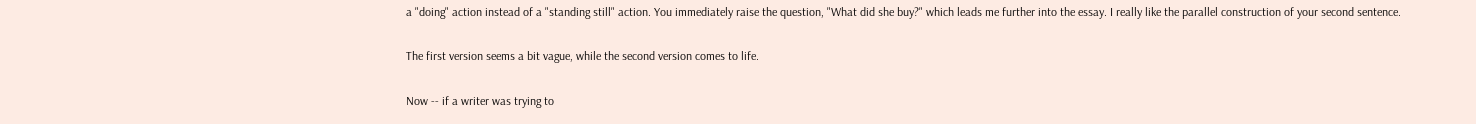a "doing" action instead of a "standing still" action. You immediately raise the question, "What did she buy?" which leads me further into the essay. I really like the parallel construction of your second sentence.

The first version seems a bit vague, while the second version comes to life.

Now -- if a writer was trying to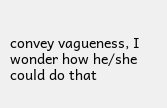convey vagueness, I wonder how he/she could do that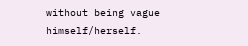without being vague himself/herself.